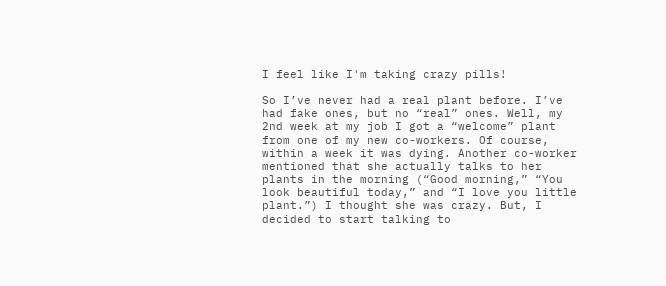I feel like I'm taking crazy pills!

So I’ve never had a real plant before. I’ve had fake ones, but no “real” ones. Well, my 2nd week at my job I got a “welcome” plant from one of my new co-workers. Of course, within a week it was dying. Another co-worker mentioned that she actually talks to her plants in the morning (“Good morning,” “You look beautiful today,” and “I love you little plant.”) I thought she was crazy. But, I decided to start talking to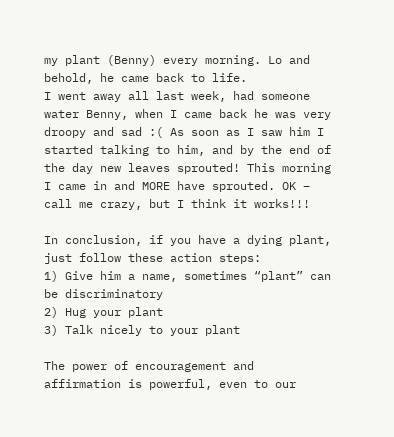my plant (Benny) every morning. Lo and behold, he came back to life.
I went away all last week, had someone water Benny, when I came back he was very droopy and sad :( As soon as I saw him I started talking to him, and by the end of the day new leaves sprouted! This morning I came in and MORE have sprouted. OK – call me crazy, but I think it works!!!

In conclusion, if you have a dying plant, just follow these action steps:
1) Give him a name, sometimes “plant” can be discriminatory
2) Hug your plant
3) Talk nicely to your plant

The power of encouragement and affirmation is powerful, even to our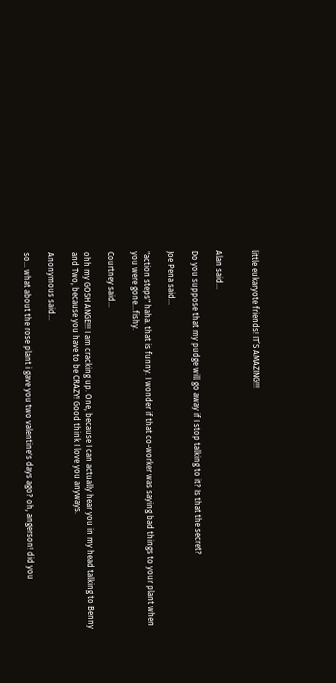little eukaryote friends! IT’S AMAZING!!!


Alan said...

Do you suppose that my pudge will go away if I stop talking to it? Is that the secret?

Joe Pena said...

"action steps" haha. that is funny. I wonder if that co-worker was saying bad things to your plant when you were gone...fishy.

Courtney said...

ohh my GOSH ANGE!!! I am cracking up. One, because I can actually hear you in my head talking to Benny and Two, because you have to be CRAZY! Good think I love you anyways.

Anonymous said...

so... what about the rose plant i gave you two valentine's days ago? oh, angerson! did you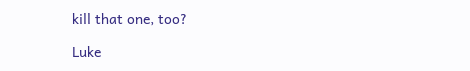kill that one, too?

Luke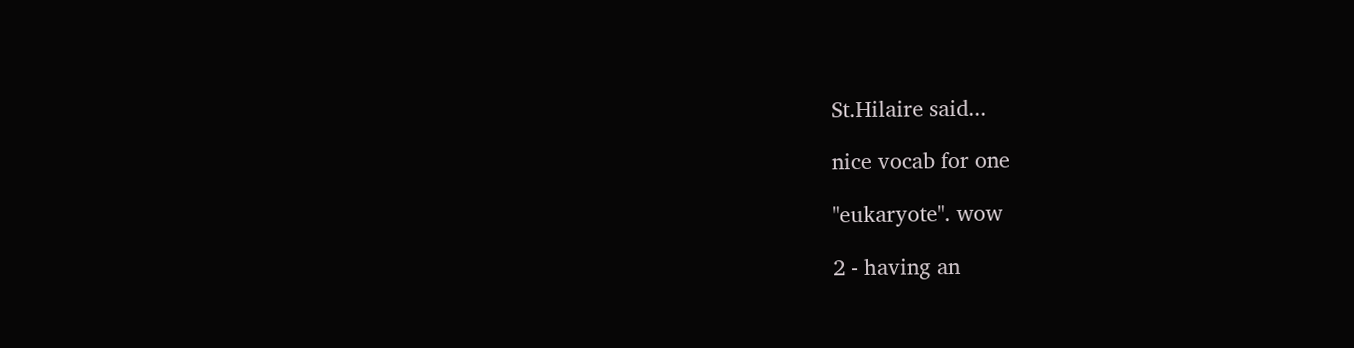St.Hilaire said...

nice vocab for one

"eukaryote". wow

2 - having an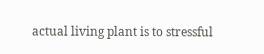actual living plant is to stressful